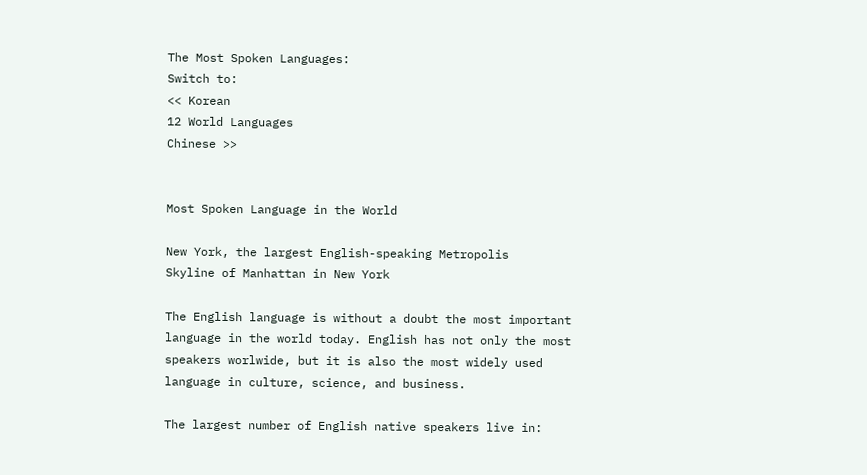The Most Spoken Languages:
Switch to:
<< Korean
12 World Languages
Chinese >>


Most Spoken Language in the World

New York, the largest English-speaking Metropolis
Skyline of Manhattan in New York

The English language is without a doubt the most important language in the world today. English has not only the most speakers worlwide, but it is also the most widely used language in culture, science, and business.

The largest number of English native speakers live in: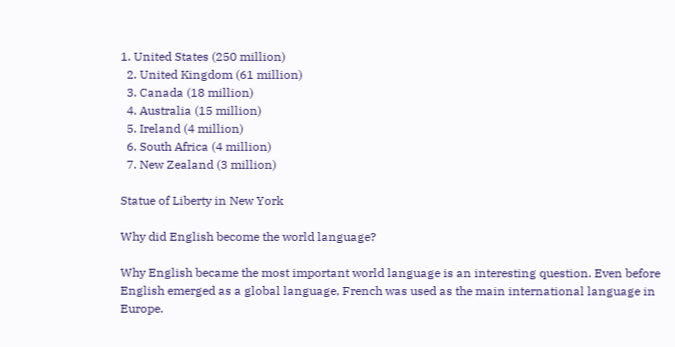1. United States (250 million)
  2. United Kingdom (61 million)
  3. Canada (18 million)
  4. Australia (15 million)
  5. Ireland (4 million)
  6. South Africa (4 million)
  7. New Zealand (3 million)

Statue of Liberty in New York

Why did English become the world language?

Why English became the most important world language is an interesting question. Even before English emerged as a global language, French was used as the main international language in Europe.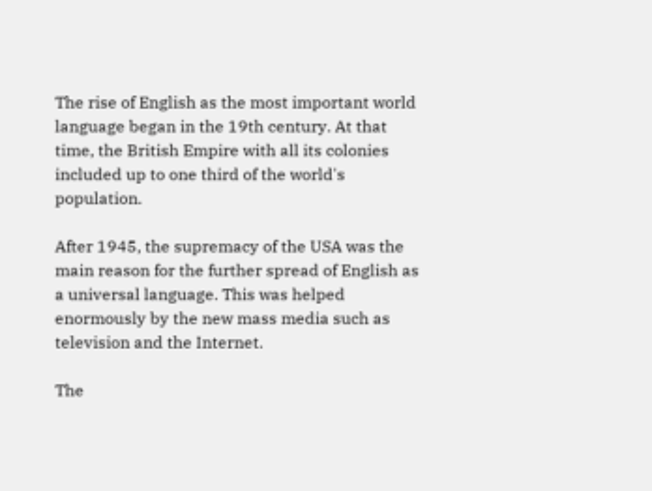The rise of English as the most important world language began in the 19th century. At that time, the British Empire with all its colonies included up to one third of the world's population.

After 1945, the supremacy of the USA was the main reason for the further spread of English as a universal language. This was helped enormously by the new mass media such as television and the Internet.

The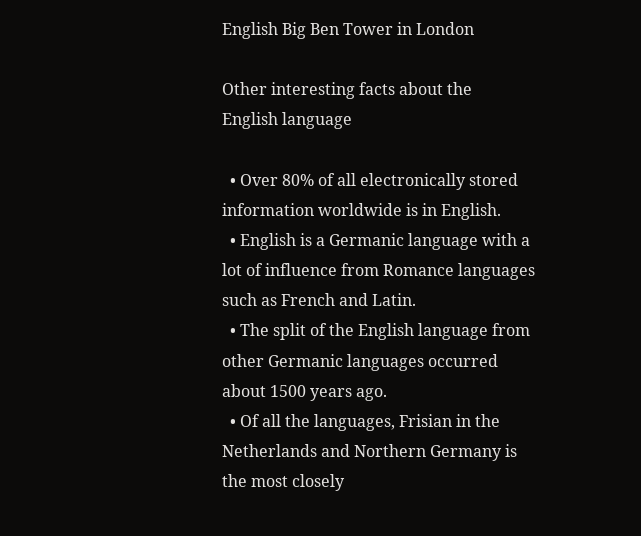English Big Ben Tower in London

Other interesting facts about the
English language

  • Over 80% of all electronically stored information worldwide is in English.
  • English is a Germanic language with a lot of influence from Romance languages such as French and Latin.
  • The split of the English language from other Germanic languages occurred about 1500 years ago.
  • Of all the languages, Frisian in the Netherlands and Northern Germany is the most closely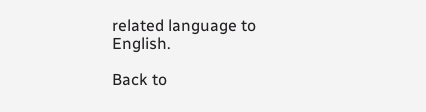related language to English.

Back to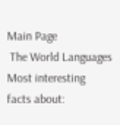Main Page
 The World Languages
Most interesting
facts about: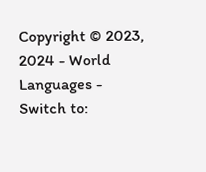Copyright © 2023, 2024 - World Languages - Switch to: